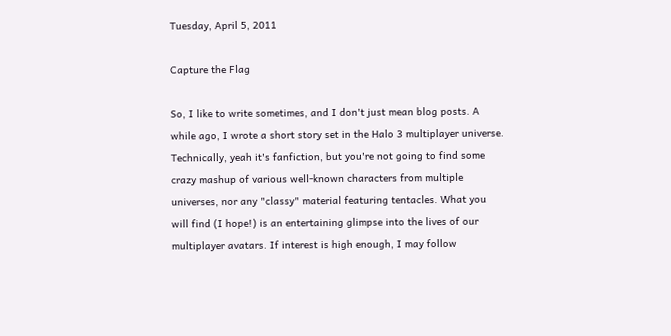Tuesday, April 5, 2011

Capture the Flag

So, I like to write sometimes, and I don't just mean blog posts. A while ago, I wrote a short story set in the Halo 3 multiplayer universe. Technically, yeah it's fanfiction, but you're not going to find some crazy mashup of various well-known characters from multiple universes, nor any "classy" material featuring tentacles. What you will find (I hope!) is an entertaining glimpse into the lives of our multiplayer avatars. If interest is high enough, I may follow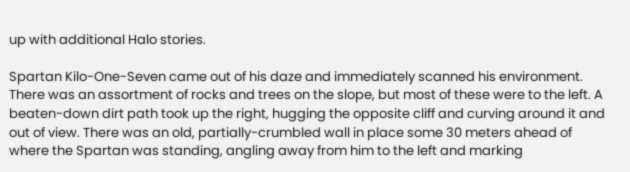up with additional Halo stories.

Spartan Kilo-One-Seven came out of his daze and immediately scanned his environment. There was an assortment of rocks and trees on the slope, but most of these were to the left. A beaten-down dirt path took up the right, hugging the opposite cliff and curving around it and out of view. There was an old, partially-crumbled wall in place some 30 meters ahead of where the Spartan was standing, angling away from him to the left and marking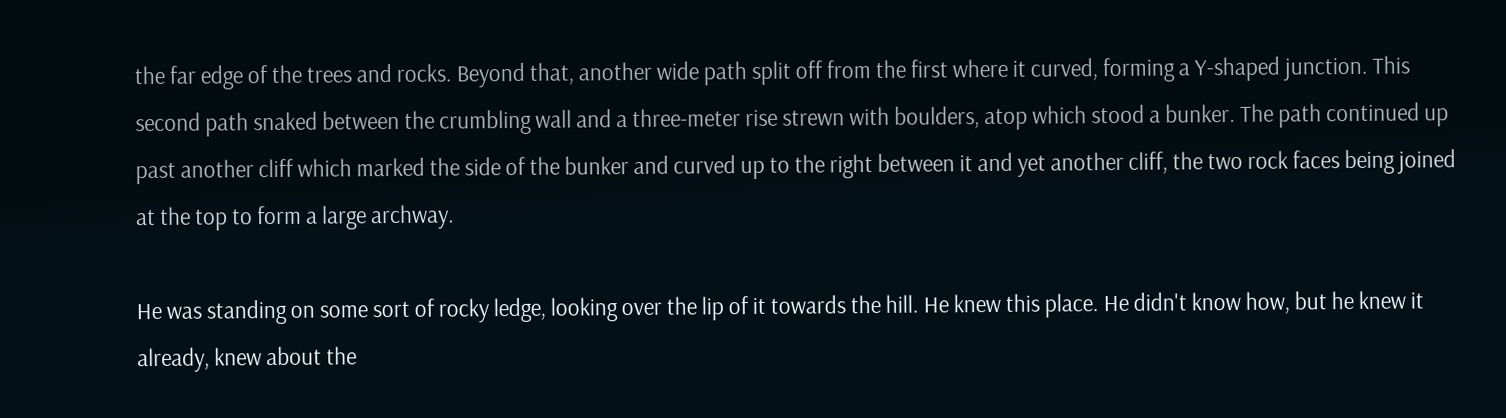the far edge of the trees and rocks. Beyond that, another wide path split off from the first where it curved, forming a Y-shaped junction. This second path snaked between the crumbling wall and a three-meter rise strewn with boulders, atop which stood a bunker. The path continued up past another cliff which marked the side of the bunker and curved up to the right between it and yet another cliff, the two rock faces being joined at the top to form a large archway.

He was standing on some sort of rocky ledge, looking over the lip of it towards the hill. He knew this place. He didn't know how, but he knew it already, knew about the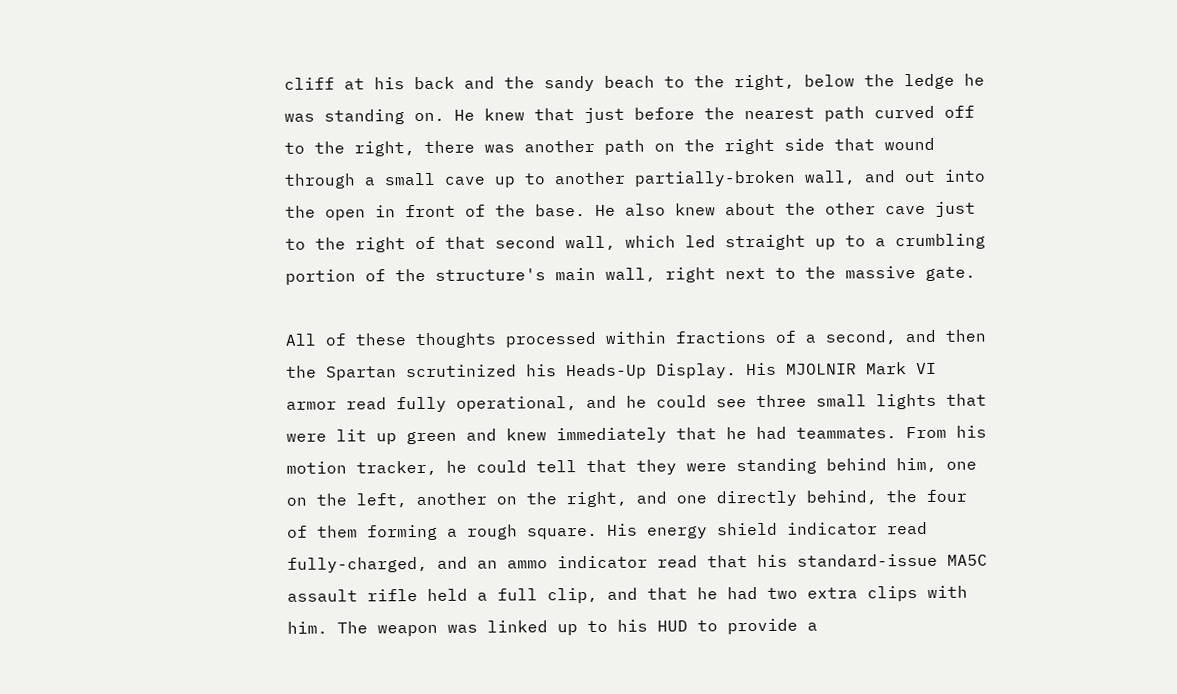cliff at his back and the sandy beach to the right, below the ledge he was standing on. He knew that just before the nearest path curved off to the right, there was another path on the right side that wound through a small cave up to another partially-broken wall, and out into the open in front of the base. He also knew about the other cave just to the right of that second wall, which led straight up to a crumbling portion of the structure's main wall, right next to the massive gate.

All of these thoughts processed within fractions of a second, and then the Spartan scrutinized his Heads-Up Display. His MJOLNIR Mark VI armor read fully operational, and he could see three small lights that were lit up green and knew immediately that he had teammates. From his motion tracker, he could tell that they were standing behind him, one on the left, another on the right, and one directly behind, the four of them forming a rough square. His energy shield indicator read fully-charged, and an ammo indicator read that his standard-issue MA5C assault rifle held a full clip, and that he had two extra clips with him. The weapon was linked up to his HUD to provide a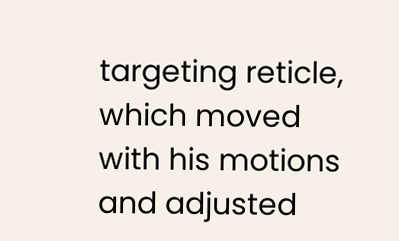targeting reticle, which moved with his motions and adjusted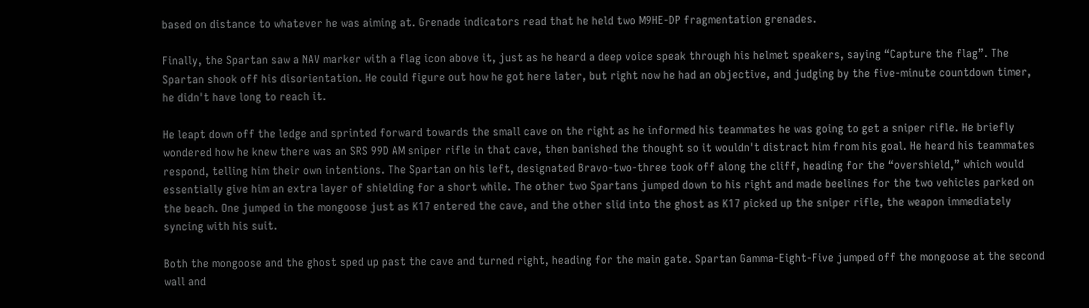based on distance to whatever he was aiming at. Grenade indicators read that he held two M9HE-DP fragmentation grenades.

Finally, the Spartan saw a NAV marker with a flag icon above it, just as he heard a deep voice speak through his helmet speakers, saying “Capture the flag”. The Spartan shook off his disorientation. He could figure out how he got here later, but right now he had an objective, and judging by the five-minute countdown timer, he didn't have long to reach it.

He leapt down off the ledge and sprinted forward towards the small cave on the right as he informed his teammates he was going to get a sniper rifle. He briefly wondered how he knew there was an SRS 99D AM sniper rifle in that cave, then banished the thought so it wouldn't distract him from his goal. He heard his teammates respond, telling him their own intentions. The Spartan on his left, designated Bravo-two-three took off along the cliff, heading for the “overshield,” which would essentially give him an extra layer of shielding for a short while. The other two Spartans jumped down to his right and made beelines for the two vehicles parked on the beach. One jumped in the mongoose just as K17 entered the cave, and the other slid into the ghost as K17 picked up the sniper rifle, the weapon immediately syncing with his suit.

Both the mongoose and the ghost sped up past the cave and turned right, heading for the main gate. Spartan Gamma-Eight-Five jumped off the mongoose at the second wall and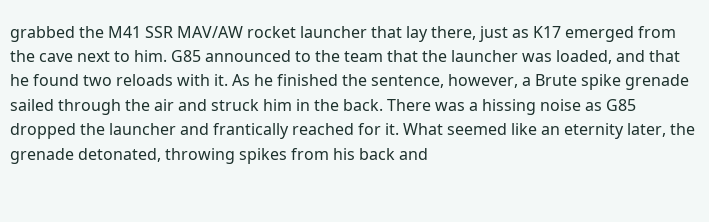grabbed the M41 SSR MAV/AW rocket launcher that lay there, just as K17 emerged from the cave next to him. G85 announced to the team that the launcher was loaded, and that he found two reloads with it. As he finished the sentence, however, a Brute spike grenade sailed through the air and struck him in the back. There was a hissing noise as G85 dropped the launcher and frantically reached for it. What seemed like an eternity later, the grenade detonated, throwing spikes from his back and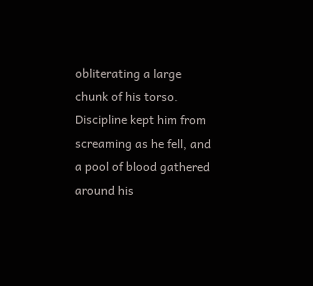obliterating a large chunk of his torso. Discipline kept him from screaming as he fell, and a pool of blood gathered around his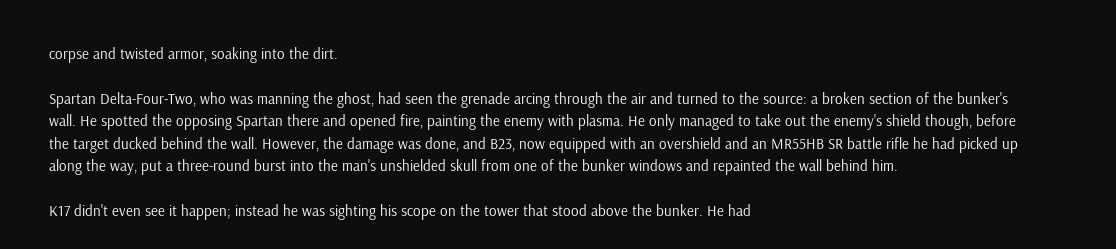corpse and twisted armor, soaking into the dirt.

Spartan Delta-Four-Two, who was manning the ghost, had seen the grenade arcing through the air and turned to the source: a broken section of the bunker's wall. He spotted the opposing Spartan there and opened fire, painting the enemy with plasma. He only managed to take out the enemy's shield though, before the target ducked behind the wall. However, the damage was done, and B23, now equipped with an overshield and an MR55HB SR battle rifle he had picked up along the way, put a three-round burst into the man's unshielded skull from one of the bunker windows and repainted the wall behind him.

K17 didn't even see it happen; instead he was sighting his scope on the tower that stood above the bunker. He had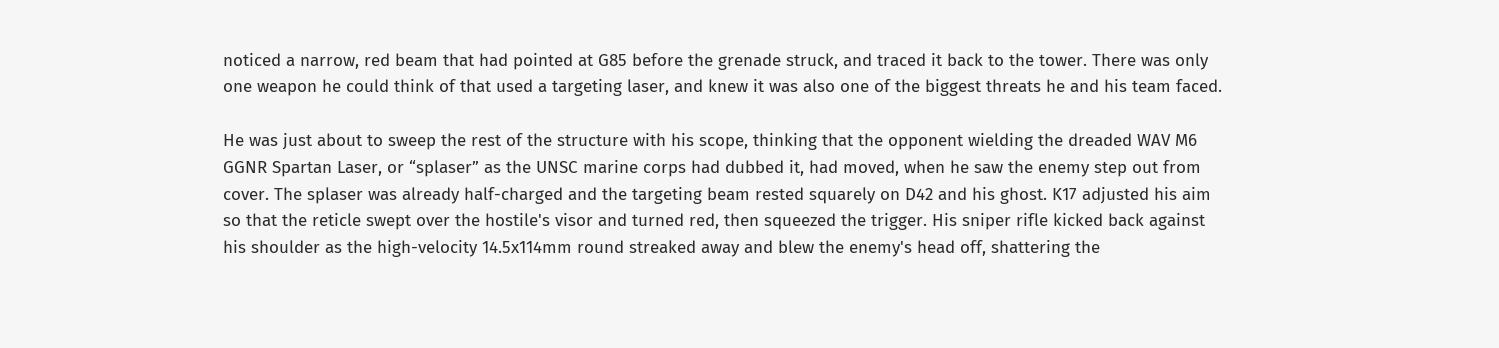noticed a narrow, red beam that had pointed at G85 before the grenade struck, and traced it back to the tower. There was only one weapon he could think of that used a targeting laser, and knew it was also one of the biggest threats he and his team faced.

He was just about to sweep the rest of the structure with his scope, thinking that the opponent wielding the dreaded WAV M6 GGNR Spartan Laser, or “splaser” as the UNSC marine corps had dubbed it, had moved, when he saw the enemy step out from cover. The splaser was already half-charged and the targeting beam rested squarely on D42 and his ghost. K17 adjusted his aim so that the reticle swept over the hostile's visor and turned red, then squeezed the trigger. His sniper rifle kicked back against his shoulder as the high-velocity 14.5x114mm round streaked away and blew the enemy's head off, shattering the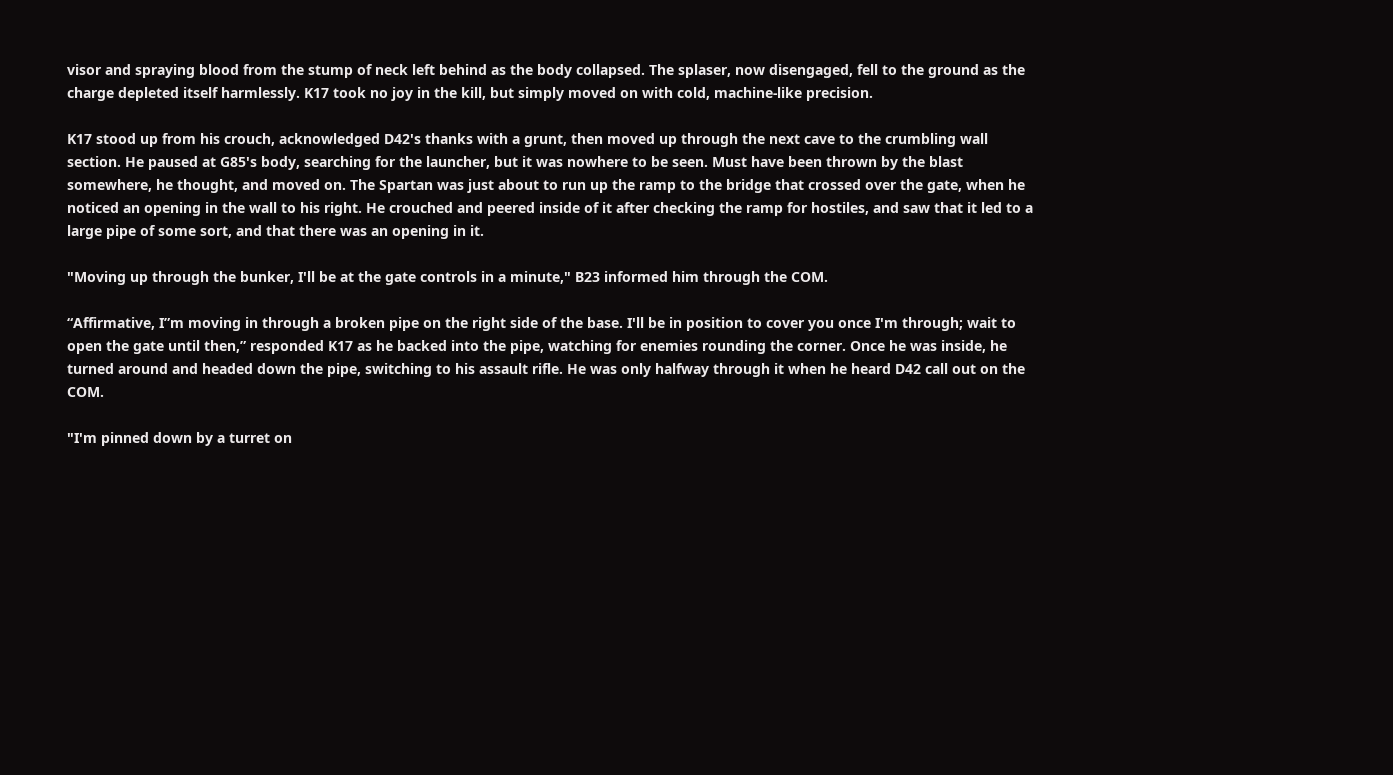visor and spraying blood from the stump of neck left behind as the body collapsed. The splaser, now disengaged, fell to the ground as the charge depleted itself harmlessly. K17 took no joy in the kill, but simply moved on with cold, machine-like precision.

K17 stood up from his crouch, acknowledged D42's thanks with a grunt, then moved up through the next cave to the crumbling wall section. He paused at G85's body, searching for the launcher, but it was nowhere to be seen. Must have been thrown by the blast somewhere, he thought, and moved on. The Spartan was just about to run up the ramp to the bridge that crossed over the gate, when he noticed an opening in the wall to his right. He crouched and peered inside of it after checking the ramp for hostiles, and saw that it led to a large pipe of some sort, and that there was an opening in it.

"Moving up through the bunker, I'll be at the gate controls in a minute," B23 informed him through the COM.

“Affirmative, I”m moving in through a broken pipe on the right side of the base. I'll be in position to cover you once I'm through; wait to open the gate until then,” responded K17 as he backed into the pipe, watching for enemies rounding the corner. Once he was inside, he turned around and headed down the pipe, switching to his assault rifle. He was only halfway through it when he heard D42 call out on the COM.

"I'm pinned down by a turret on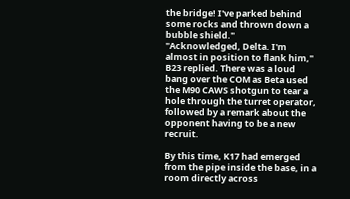the bridge! I've parked behind some rocks and thrown down a bubble shield."
"Acknowledged, Delta. I'm almost in position to flank him," B23 replied. There was a loud bang over the COM as Beta used the M90 CAWS shotgun to tear a hole through the turret operator, followed by a remark about the opponent having to be a new recruit.

By this time, K17 had emerged from the pipe inside the base, in a room directly across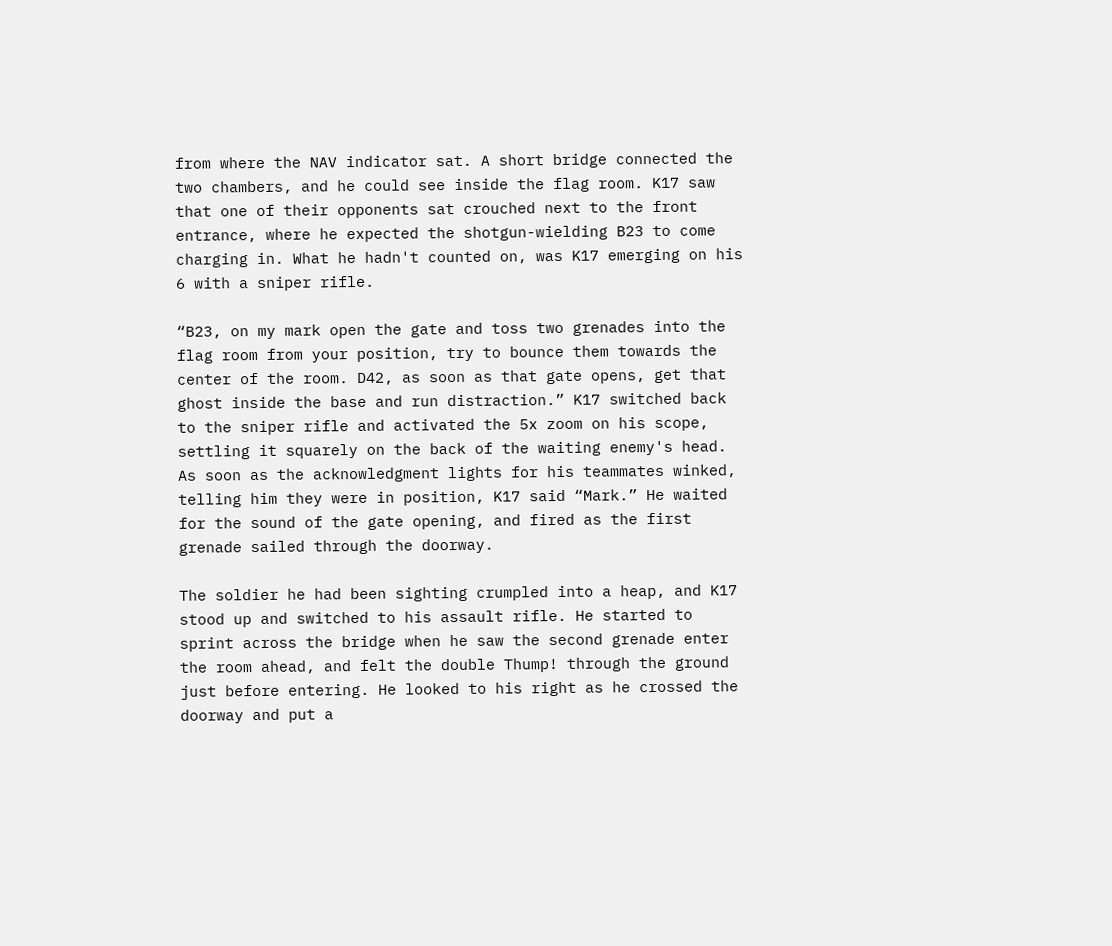from where the NAV indicator sat. A short bridge connected the two chambers, and he could see inside the flag room. K17 saw that one of their opponents sat crouched next to the front entrance, where he expected the shotgun-wielding B23 to come charging in. What he hadn't counted on, was K17 emerging on his 6 with a sniper rifle.

“B23, on my mark open the gate and toss two grenades into the flag room from your position, try to bounce them towards the center of the room. D42, as soon as that gate opens, get that ghost inside the base and run distraction.” K17 switched back to the sniper rifle and activated the 5x zoom on his scope, settling it squarely on the back of the waiting enemy's head. As soon as the acknowledgment lights for his teammates winked, telling him they were in position, K17 said “Mark.” He waited for the sound of the gate opening, and fired as the first grenade sailed through the doorway.

The soldier he had been sighting crumpled into a heap, and K17 stood up and switched to his assault rifle. He started to sprint across the bridge when he saw the second grenade enter the room ahead, and felt the double Thump! through the ground just before entering. He looked to his right as he crossed the doorway and put a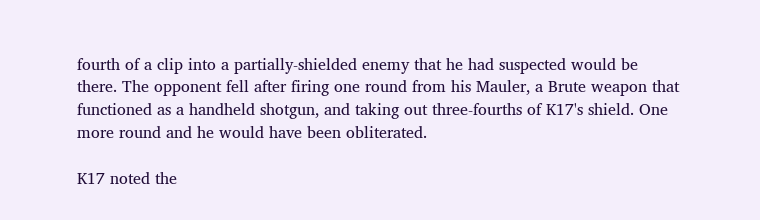fourth of a clip into a partially-shielded enemy that he had suspected would be there. The opponent fell after firing one round from his Mauler, a Brute weapon that functioned as a handheld shotgun, and taking out three-fourths of K17's shield. One more round and he would have been obliterated.

K17 noted the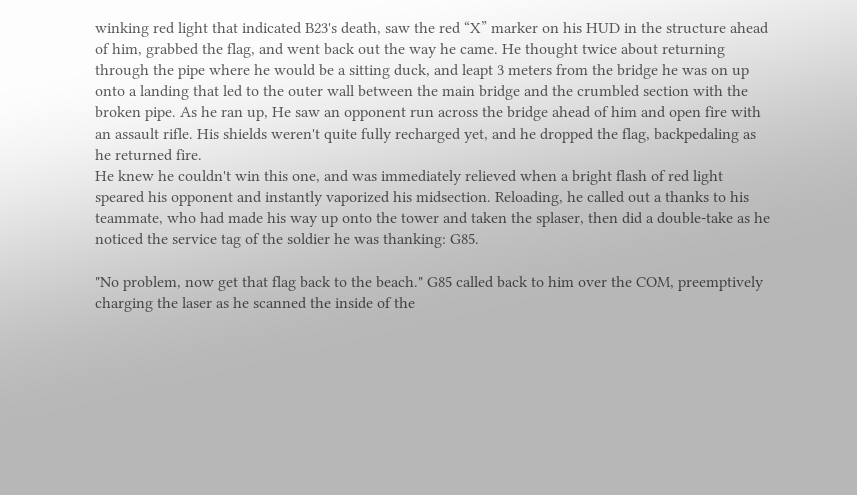winking red light that indicated B23's death, saw the red “X” marker on his HUD in the structure ahead of him, grabbed the flag, and went back out the way he came. He thought twice about returning through the pipe where he would be a sitting duck, and leapt 3 meters from the bridge he was on up onto a landing that led to the outer wall between the main bridge and the crumbled section with the broken pipe. As he ran up, He saw an opponent run across the bridge ahead of him and open fire with an assault rifle. His shields weren't quite fully recharged yet, and he dropped the flag, backpedaling as he returned fire.
He knew he couldn't win this one, and was immediately relieved when a bright flash of red light speared his opponent and instantly vaporized his midsection. Reloading, he called out a thanks to his teammate, who had made his way up onto the tower and taken the splaser, then did a double-take as he noticed the service tag of the soldier he was thanking: G85.

"No problem, now get that flag back to the beach." G85 called back to him over the COM, preemptively charging the laser as he scanned the inside of the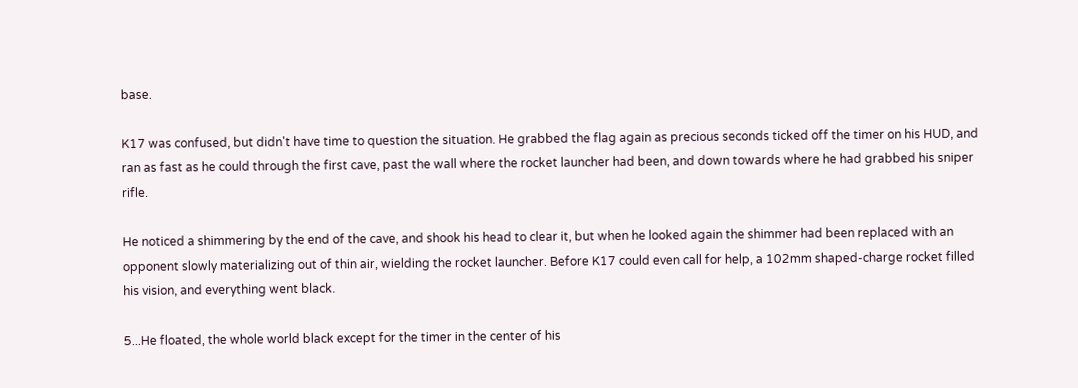base.

K17 was confused, but didn't have time to question the situation. He grabbed the flag again as precious seconds ticked off the timer on his HUD, and ran as fast as he could through the first cave, past the wall where the rocket launcher had been, and down towards where he had grabbed his sniper rifle.

He noticed a shimmering by the end of the cave, and shook his head to clear it, but when he looked again the shimmer had been replaced with an opponent slowly materializing out of thin air, wielding the rocket launcher. Before K17 could even call for help, a 102mm shaped-charge rocket filled his vision, and everything went black.

5...He floated, the whole world black except for the timer in the center of his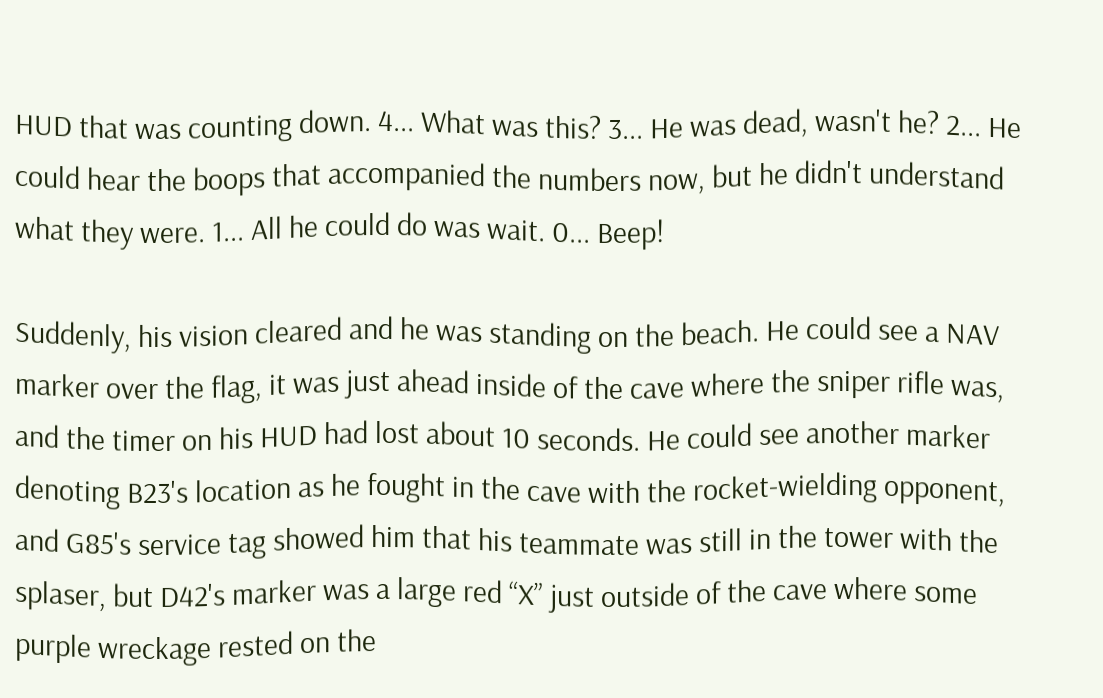HUD that was counting down. 4... What was this? 3... He was dead, wasn't he? 2... He could hear the boops that accompanied the numbers now, but he didn't understand what they were. 1... All he could do was wait. 0... Beep!

Suddenly, his vision cleared and he was standing on the beach. He could see a NAV marker over the flag, it was just ahead inside of the cave where the sniper rifle was, and the timer on his HUD had lost about 10 seconds. He could see another marker denoting B23's location as he fought in the cave with the rocket-wielding opponent, and G85's service tag showed him that his teammate was still in the tower with the splaser, but D42's marker was a large red “X” just outside of the cave where some purple wreckage rested on the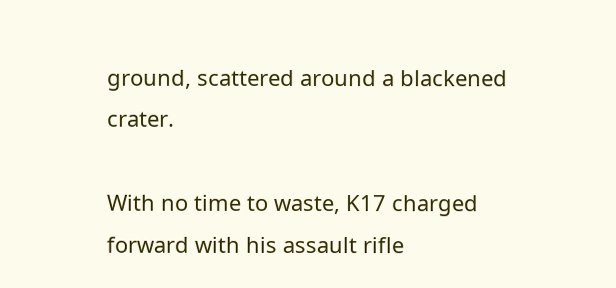ground, scattered around a blackened crater.

With no time to waste, K17 charged forward with his assault rifle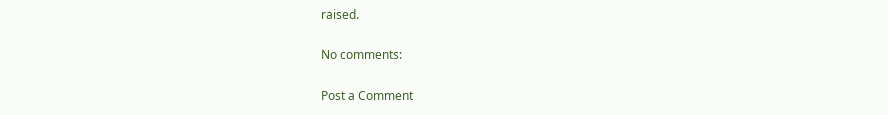raised.

No comments:

Post a Comment